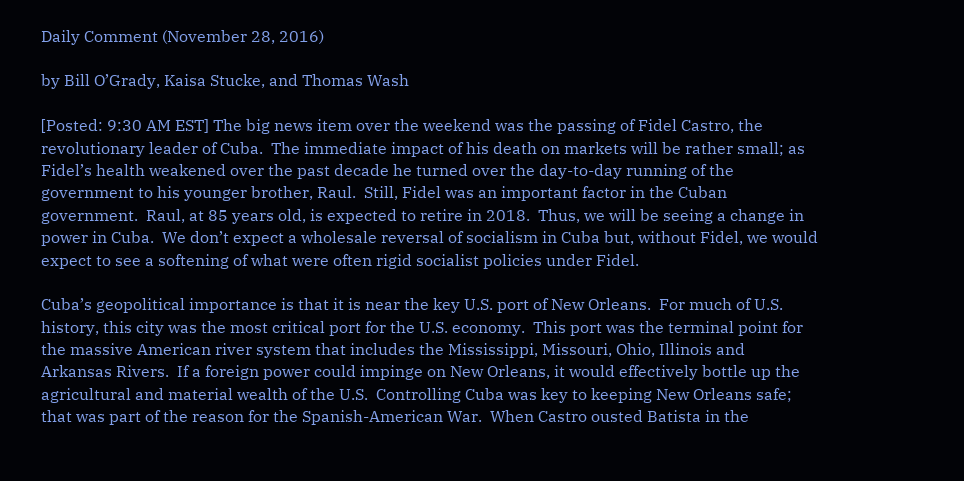Daily Comment (November 28, 2016)

by Bill O’Grady, Kaisa Stucke, and Thomas Wash

[Posted: 9:30 AM EST] The big news item over the weekend was the passing of Fidel Castro, the revolutionary leader of Cuba.  The immediate impact of his death on markets will be rather small; as Fidel’s health weakened over the past decade he turned over the day-to-day running of the government to his younger brother, Raul.  Still, Fidel was an important factor in the Cuban government.  Raul, at 85 years old, is expected to retire in 2018.  Thus, we will be seeing a change in power in Cuba.  We don’t expect a wholesale reversal of socialism in Cuba but, without Fidel, we would expect to see a softening of what were often rigid socialist policies under Fidel.

Cuba’s geopolitical importance is that it is near the key U.S. port of New Orleans.  For much of U.S. history, this city was the most critical port for the U.S. economy.  This port was the terminal point for the massive American river system that includes the Mississippi, Missouri, Ohio, Illinois and Arkansas Rivers.  If a foreign power could impinge on New Orleans, it would effectively bottle up the agricultural and material wealth of the U.S.  Controlling Cuba was key to keeping New Orleans safe; that was part of the reason for the Spanish-American War.  When Castro ousted Batista in the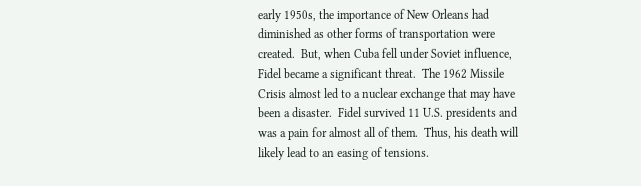early 1950s, the importance of New Orleans had diminished as other forms of transportation were created.  But, when Cuba fell under Soviet influence, Fidel became a significant threat.  The 1962 Missile Crisis almost led to a nuclear exchange that may have been a disaster.  Fidel survived 11 U.S. presidents and was a pain for almost all of them.  Thus, his death will likely lead to an easing of tensions.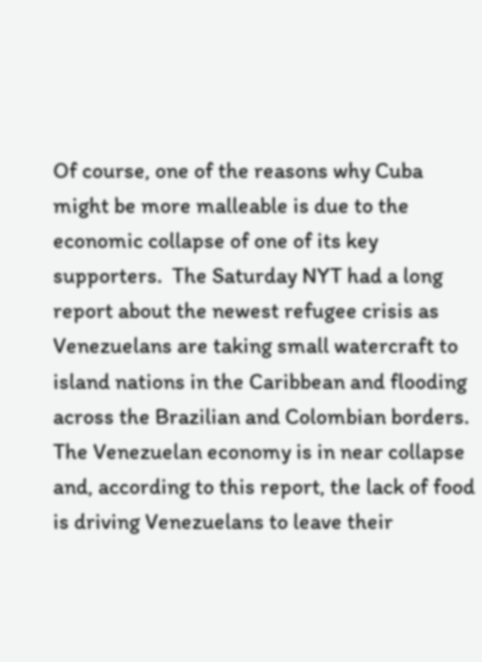Of course, one of the reasons why Cuba might be more malleable is due to the economic collapse of one of its key supporters.  The Saturday NYT had a long report about the newest refugee crisis as Venezuelans are taking small watercraft to island nations in the Caribbean and flooding across the Brazilian and Colombian borders.  The Venezuelan economy is in near collapse and, according to this report, the lack of food is driving Venezuelans to leave their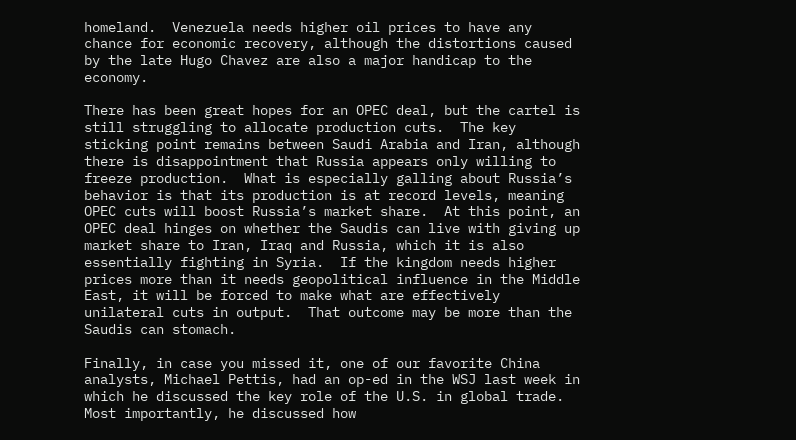homeland.  Venezuela needs higher oil prices to have any chance for economic recovery, although the distortions caused by the late Hugo Chavez are also a major handicap to the economy.

There has been great hopes for an OPEC deal, but the cartel is still struggling to allocate production cuts.  The key sticking point remains between Saudi Arabia and Iran, although there is disappointment that Russia appears only willing to freeze production.  What is especially galling about Russia’s behavior is that its production is at record levels, meaning OPEC cuts will boost Russia’s market share.  At this point, an OPEC deal hinges on whether the Saudis can live with giving up market share to Iran, Iraq and Russia, which it is also essentially fighting in Syria.  If the kingdom needs higher prices more than it needs geopolitical influence in the Middle East, it will be forced to make what are effectively unilateral cuts in output.  That outcome may be more than the Saudis can stomach.

Finally, in case you missed it, one of our favorite China analysts, Michael Pettis, had an op-ed in the WSJ last week in which he discussed the key role of the U.S. in global trade.  Most importantly, he discussed how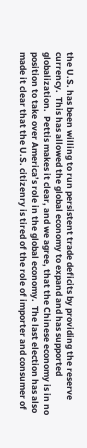the U.S. has been willing to run persistent trade deficits by providing the reserve currency.  This has allowed the global economy to expand and has supported globalization.  Pettis makes it clear, and we agree, that the Chinese economy is in no position to take over America’s role in the global economy.  The last election has also made it clear that the U.S. citizenry is tired of the role of importer and consumer of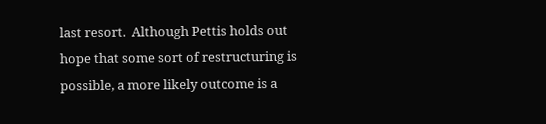last resort.  Although Pettis holds out hope that some sort of restructuring is possible, a more likely outcome is a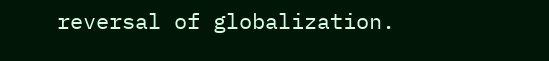reversal of globalization.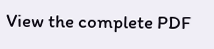View the complete PDF